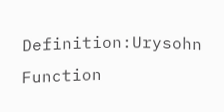Definition:Urysohn Function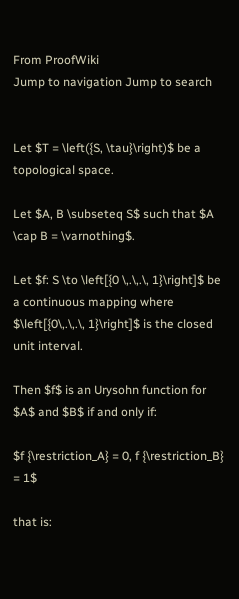From ProofWiki
Jump to navigation Jump to search


Let $T = \left({S, \tau}\right)$ be a topological space.

Let $A, B \subseteq S$ such that $A \cap B = \varnothing$.

Let $f: S \to \left[{0 \,.\,.\, 1}\right]$ be a continuous mapping where $\left[{0\,.\,.\, 1}\right]$ is the closed unit interval.

Then $f$ is an Urysohn function for $A$ and $B$ if and only if:

$f {\restriction_A} = 0, f {\restriction_B} = 1$

that is: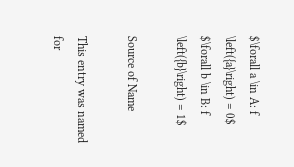$\forall a \in A: f \left({a}\right) = 0$
$\forall b \in B: f \left({b}\right) = 1$

Source of Name

This entry was named for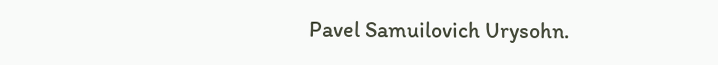Pavel Samuilovich Urysohn.